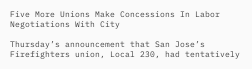Five More Unions Make Concessions In Labor Negotiations With City

Thursday’s announcement that San Jose’s Firefighters union, Local 230, had tentatively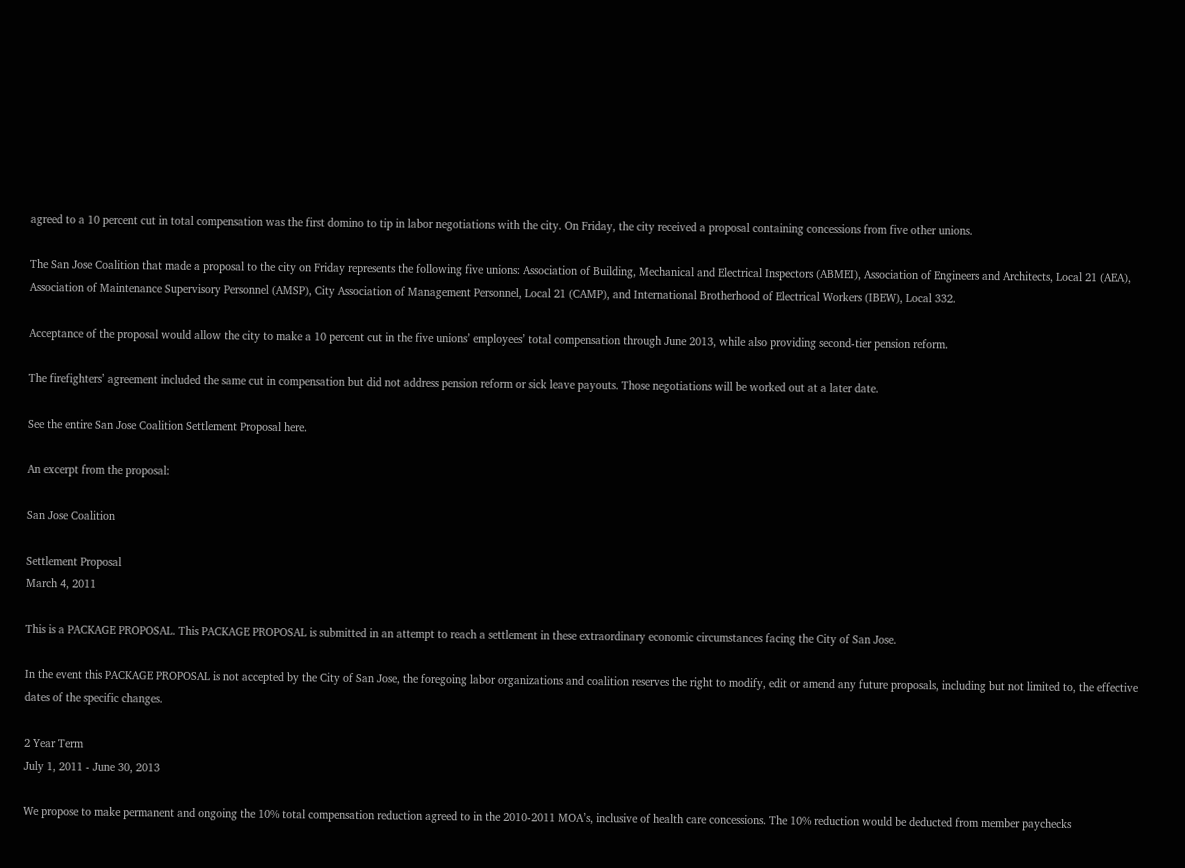agreed to a 10 percent cut in total compensation was the first domino to tip in labor negotiations with the city. On Friday, the city received a proposal containing concessions from five other unions.

The San Jose Coalition that made a proposal to the city on Friday represents the following five unions: Association of Building, Mechanical and Electrical Inspectors (ABMEI), Association of Engineers and Architects, Local 21 (AEA), Association of Maintenance Supervisory Personnel (AMSP), City Association of Management Personnel, Local 21 (CAMP), and International Brotherhood of Electrical Workers (IBEW), Local 332.

Acceptance of the proposal would allow the city to make a 10 percent cut in the five unions’ employees’ total compensation through June 2013, while also providing second-tier pension reform.

The firefighters’ agreement included the same cut in compensation but did not address pension reform or sick leave payouts. Those negotiations will be worked out at a later date.

See the entire San Jose Coalition Settlement Proposal here.

An excerpt from the proposal:

San Jose Coalition

Settlement Proposal
March 4, 2011

This is a PACKAGE PROPOSAL. This PACKAGE PROPOSAL is submitted in an attempt to reach a settlement in these extraordinary economic circumstances facing the City of San Jose.

In the event this PACKAGE PROPOSAL is not accepted by the City of San Jose, the foregoing labor organizations and coalition reserves the right to modify, edit or amend any future proposals, including but not limited to, the effective dates of the specific changes.

2 Year Term
July 1, 2011 - June 30, 2013

We propose to make permanent and ongoing the 10% total compensation reduction agreed to in the 2010-2011 MOA’s, inclusive of health care concessions. The 10% reduction would be deducted from member paychecks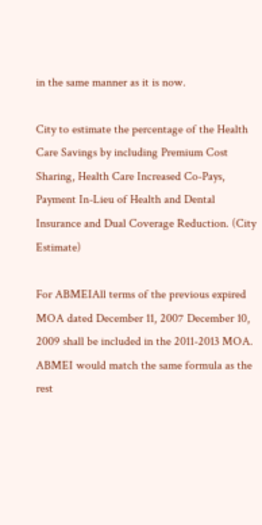in the same manner as it is now.

City to estimate the percentage of the Health Care Savings by including Premium Cost Sharing, Health Care Increased Co-Pays, Payment In-Lieu of Health and Dental Insurance and Dual Coverage Reduction. (City Estimate)

For ABMEIAll terms of the previous expired MOA dated December 11, 2007 December 10, 2009 shall be included in the 2011-2013 MOA. ABMEI would match the same formula as the rest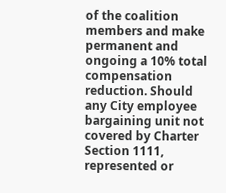of the coalition members and make permanent and ongoing a 10% total compensation reduction. Should any City employee bargaining unit not covered by Charter Section 1111, represented or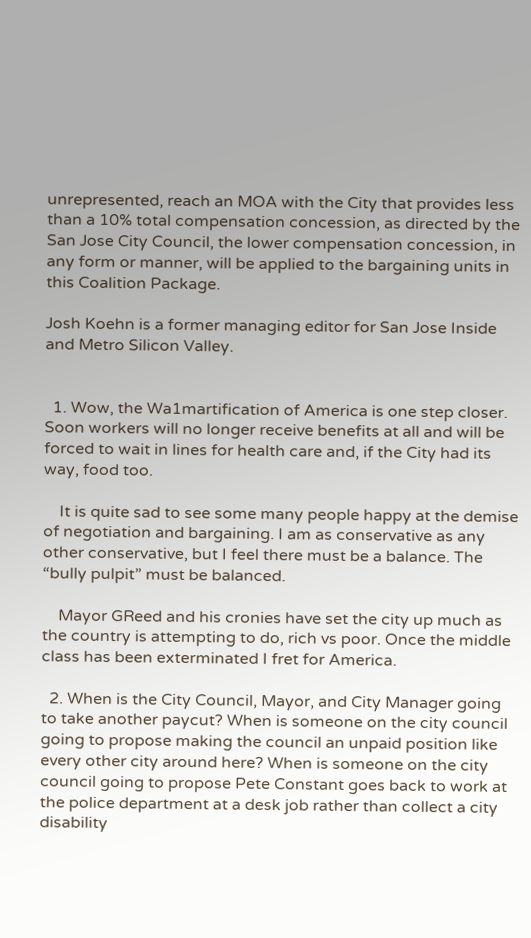unrepresented, reach an MOA with the City that provides less than a 10% total compensation concession, as directed by the San Jose City Council, the lower compensation concession, in any form or manner, will be applied to the bargaining units in this Coalition Package.

Josh Koehn is a former managing editor for San Jose Inside and Metro Silicon Valley.


  1. Wow, the Wa1martification of America is one step closer. Soon workers will no longer receive benefits at all and will be forced to wait in lines for health care and, if the City had its way, food too.

    It is quite sad to see some many people happy at the demise of negotiation and bargaining. I am as conservative as any other conservative, but I feel there must be a balance. The “bully pulpit” must be balanced.

    Mayor GReed and his cronies have set the city up much as the country is attempting to do, rich vs poor. Once the middle class has been exterminated I fret for America.

  2. When is the City Council, Mayor, and City Manager going to take another paycut? When is someone on the city council going to propose making the council an unpaid position like every other city around here? When is someone on the city council going to propose Pete Constant goes back to work at the police department at a desk job rather than collect a city disability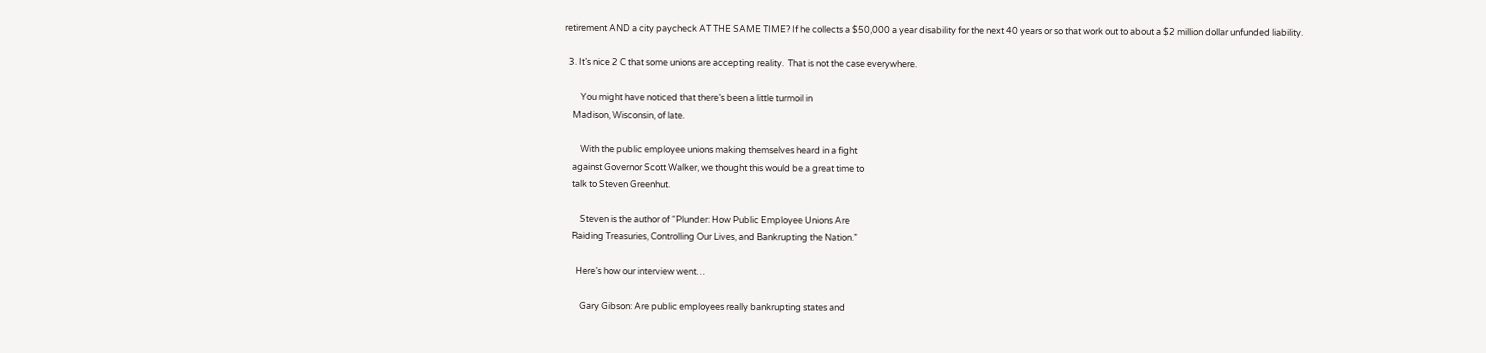retirement AND a city paycheck AT THE SAME TIME? If he collects a $50,000 a year disability for the next 40 years or so that work out to about a $2 million dollar unfunded liability.

  3. It’s nice 2 C that some unions are accepting reality.  That is not the case everywhere.

        You might have noticed that there’s been a little turmoil in
    Madison, Wisconsin, of late.

        With the public employee unions making themselves heard in a fight
    against Governor Scott Walker, we thought this would be a great time to
    talk to Steven Greenhut.

        Steven is the author of “Plunder: How Public Employee Unions Are
    Raiding Treasuries, Controlling Our Lives, and Bankrupting the Nation.”

      Here’s how our interview went…

        Gary Gibson: Are public employees really bankrupting states and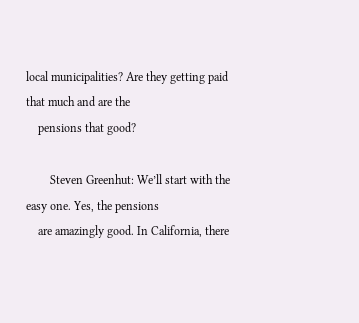local municipalities? Are they getting paid that much and are the
    pensions that good?

        Steven Greenhut: We’ll start with the easy one. Yes, the pensions
    are amazingly good. In California, there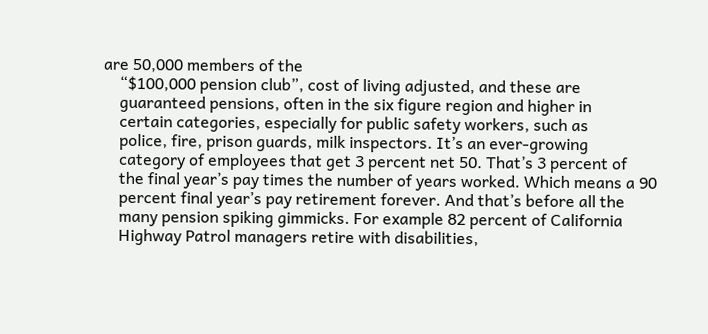are 50,000 members of the
    “$100,000 pension club”, cost of living adjusted, and these are
    guaranteed pensions, often in the six figure region and higher in
    certain categories, especially for public safety workers, such as
    police, fire, prison guards, milk inspectors. It’s an ever-growing
    category of employees that get 3 percent net 50. That’s 3 percent of
    the final year’s pay times the number of years worked. Which means a 90
    percent final year’s pay retirement forever. And that’s before all the
    many pension spiking gimmicks. For example 82 percent of California
    Highway Patrol managers retire with disabilities,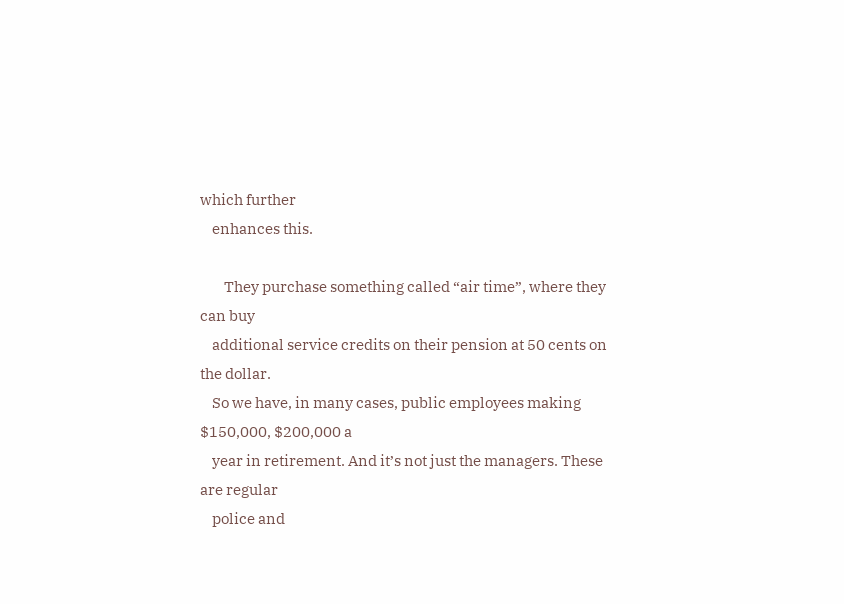which further
    enhances this.

        They purchase something called “air time”, where they can buy
    additional service credits on their pension at 50 cents on the dollar.
    So we have, in many cases, public employees making $150,000, $200,000 a
    year in retirement. And it’s not just the managers. These are regular
    police and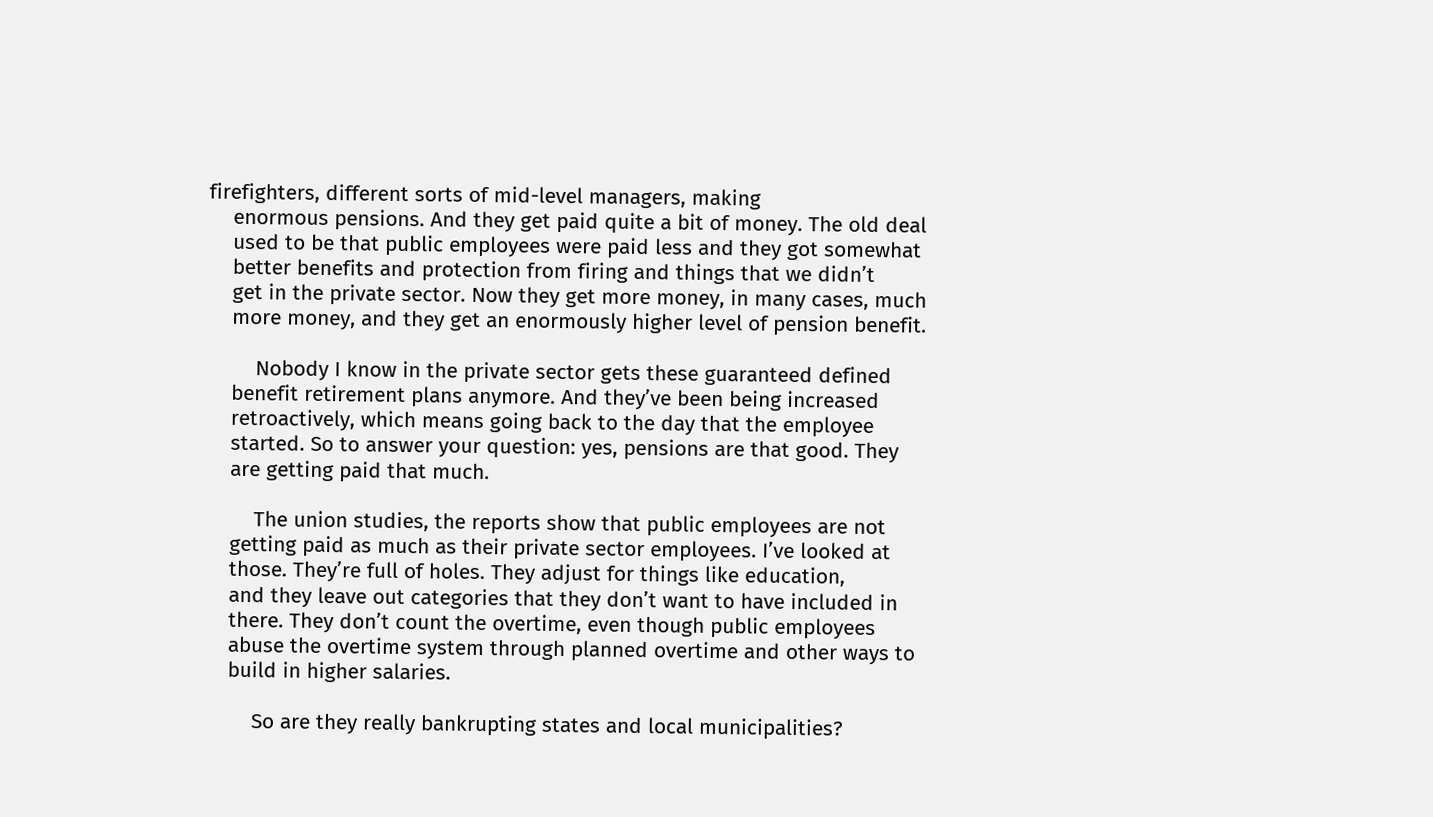firefighters, different sorts of mid-level managers, making
    enormous pensions. And they get paid quite a bit of money. The old deal
    used to be that public employees were paid less and they got somewhat
    better benefits and protection from firing and things that we didn’t
    get in the private sector. Now they get more money, in many cases, much
    more money, and they get an enormously higher level of pension benefit.

        Nobody I know in the private sector gets these guaranteed defined
    benefit retirement plans anymore. And they’ve been being increased
    retroactively, which means going back to the day that the employee
    started. So to answer your question: yes, pensions are that good. They
    are getting paid that much.

        The union studies, the reports show that public employees are not
    getting paid as much as their private sector employees. I’ve looked at
    those. They’re full of holes. They adjust for things like education,
    and they leave out categories that they don’t want to have included in
    there. They don’t count the overtime, even though public employees
    abuse the overtime system through planned overtime and other ways to
    build in higher salaries.

        So are they really bankrupting states and local municipalities?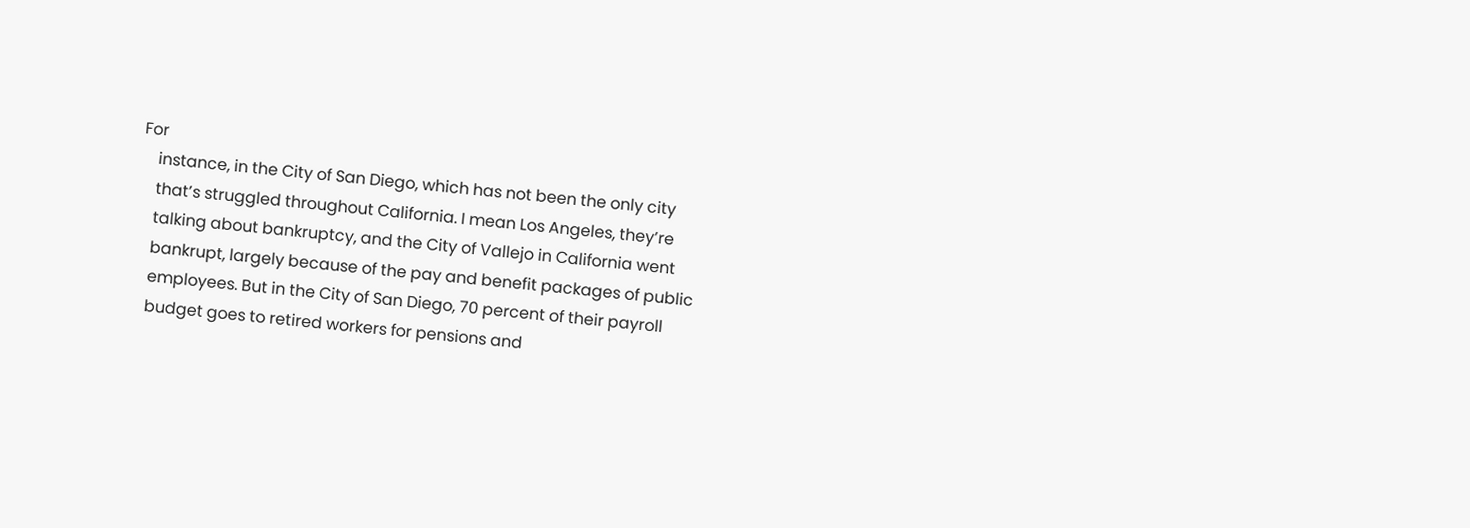For
    instance, in the City of San Diego, which has not been the only city
    that’s struggled throughout California. I mean Los Angeles, they’re
    talking about bankruptcy, and the City of Vallejo in California went
    bankrupt, largely because of the pay and benefit packages of public
    employees. But in the City of San Diego, 70 percent of their payroll
    budget goes to retired workers for pensions and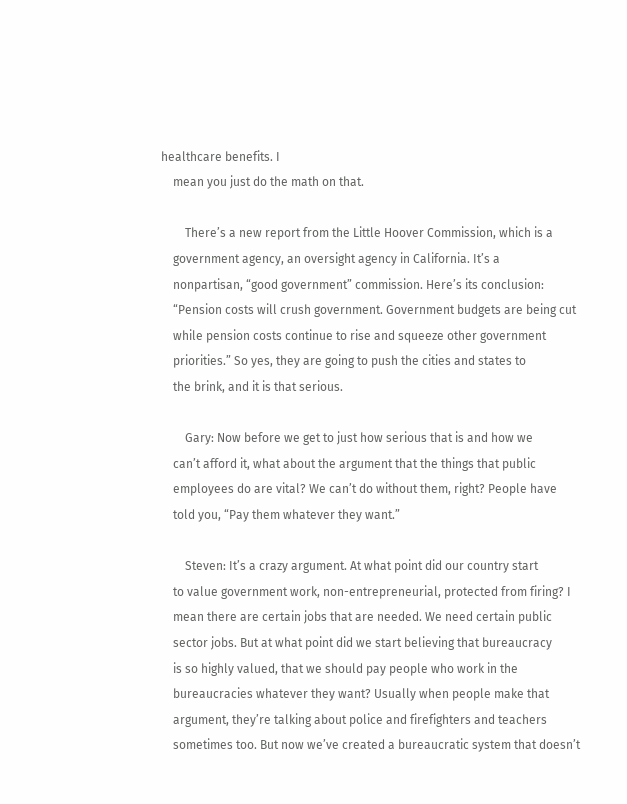healthcare benefits. I
    mean you just do the math on that.

        There’s a new report from the Little Hoover Commission, which is a
    government agency, an oversight agency in California. It’s a
    nonpartisan, “good government” commission. Here’s its conclusion:
    “Pension costs will crush government. Government budgets are being cut
    while pension costs continue to rise and squeeze other government
    priorities.” So yes, they are going to push the cities and states to
    the brink, and it is that serious.

        Gary: Now before we get to just how serious that is and how we
    can’t afford it, what about the argument that the things that public
    employees do are vital? We can’t do without them, right? People have
    told you, “Pay them whatever they want.”

        Steven: It’s a crazy argument. At what point did our country start
    to value government work, non-entrepreneurial, protected from firing? I
    mean there are certain jobs that are needed. We need certain public
    sector jobs. But at what point did we start believing that bureaucracy
    is so highly valued, that we should pay people who work in the
    bureaucracies whatever they want? Usually when people make that
    argument, they’re talking about police and firefighters and teachers
    sometimes too. But now we’ve created a bureaucratic system that doesn’t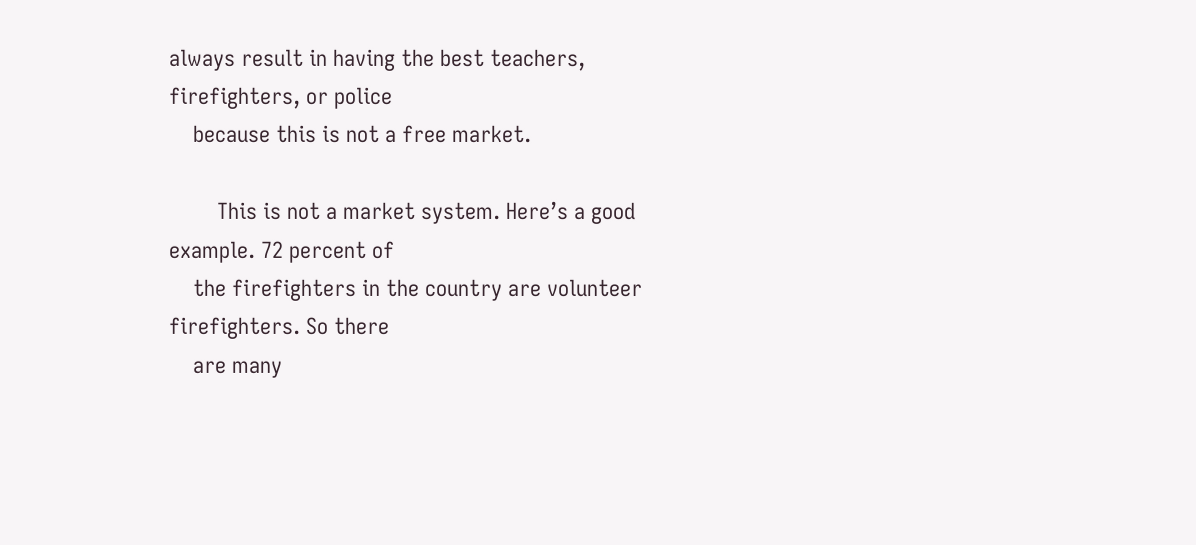always result in having the best teachers, firefighters, or police
    because this is not a free market.

        This is not a market system. Here’s a good example. 72 percent of
    the firefighters in the country are volunteer firefighters. So there
    are many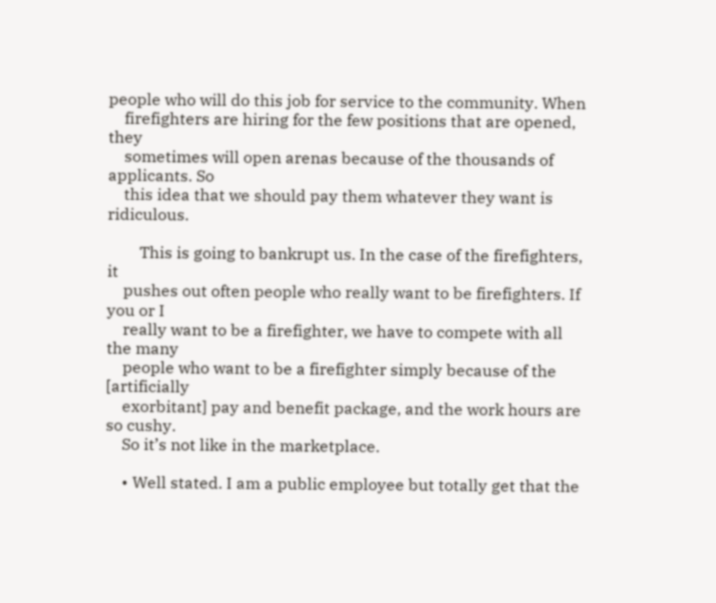people who will do this job for service to the community. When
    firefighters are hiring for the few positions that are opened, they
    sometimes will open arenas because of the thousands of applicants. So
    this idea that we should pay them whatever they want is ridiculous.

        This is going to bankrupt us. In the case of the firefighters, it
    pushes out often people who really want to be firefighters. If you or I
    really want to be a firefighter, we have to compete with all the many
    people who want to be a firefighter simply because of the [artificially
    exorbitant] pay and benefit package, and the work hours are so cushy.
    So it’s not like in the marketplace.

    • Well stated. I am a public employee but totally get that the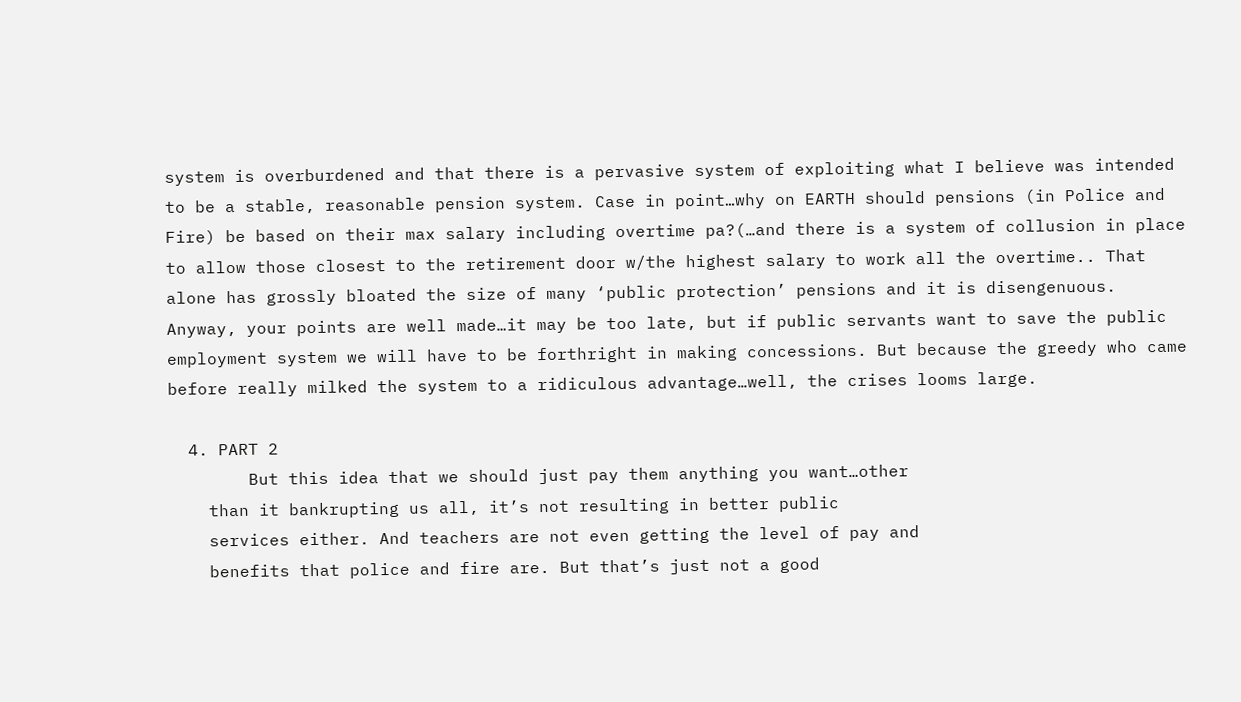system is overburdened and that there is a pervasive system of exploiting what I believe was intended to be a stable, reasonable pension system. Case in point…why on EARTH should pensions (in Police and Fire) be based on their max salary including overtime pa?(…and there is a system of collusion in place to allow those closest to the retirement door w/the highest salary to work all the overtime.. That alone has grossly bloated the size of many ‘public protection’ pensions and it is disengenuous. Anyway, your points are well made…it may be too late, but if public servants want to save the public employment system we will have to be forthright in making concessions. But because the greedy who came before really milked the system to a ridiculous advantage…well, the crises looms large.

  4. PART 2
        But this idea that we should just pay them anything you want…other
    than it bankrupting us all, it’s not resulting in better public
    services either. And teachers are not even getting the level of pay and
    benefits that police and fire are. But that’s just not a good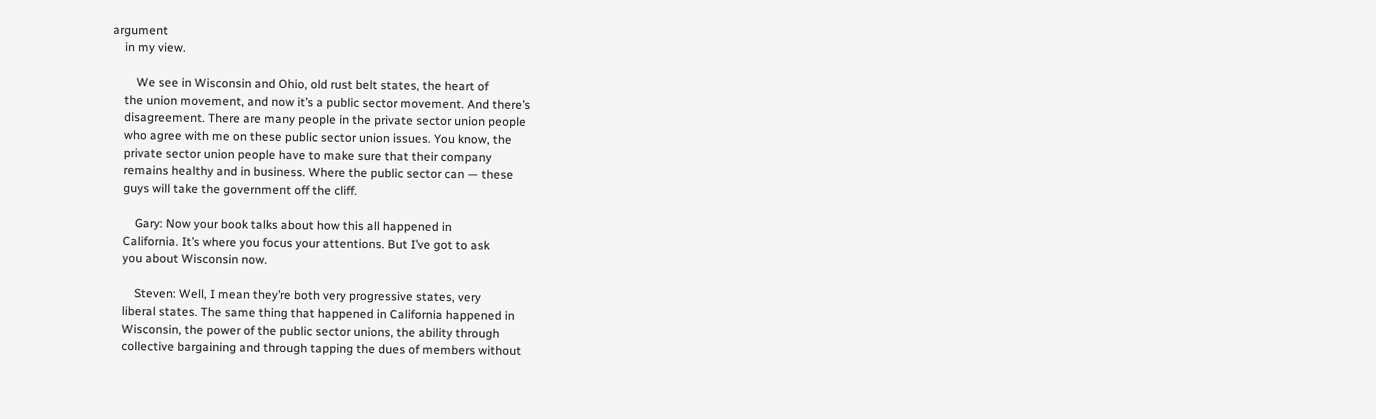argument
    in my view.

        We see in Wisconsin and Ohio, old rust belt states, the heart of
    the union movement, and now it’s a public sector movement. And there’s
    disagreement. There are many people in the private sector union people
    who agree with me on these public sector union issues. You know, the
    private sector union people have to make sure that their company
    remains healthy and in business. Where the public sector can — these
    guys will take the government off the cliff.

        Gary: Now your book talks about how this all happened in
    California. It’s where you focus your attentions. But I’ve got to ask
    you about Wisconsin now.

        Steven: Well, I mean they’re both very progressive states, very
    liberal states. The same thing that happened in California happened in
    Wisconsin, the power of the public sector unions, the ability through
    collective bargaining and through tapping the dues of members without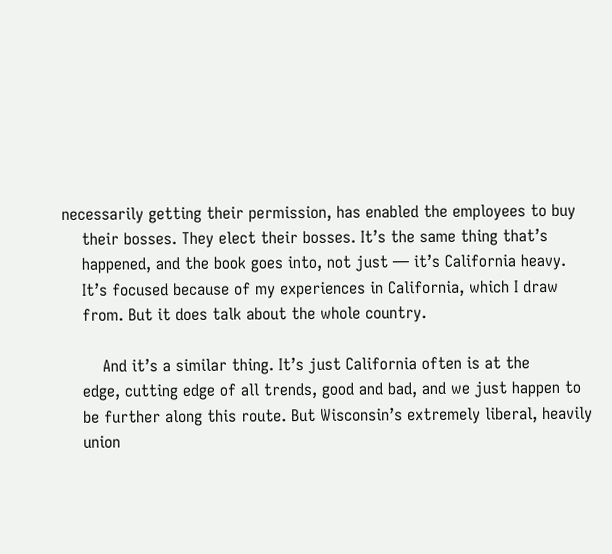necessarily getting their permission, has enabled the employees to buy
    their bosses. They elect their bosses. It’s the same thing that’s
    happened, and the book goes into, not just — it’s California heavy.
    It’s focused because of my experiences in California, which I draw
    from. But it does talk about the whole country.

        And it’s a similar thing. It’s just California often is at the
    edge, cutting edge of all trends, good and bad, and we just happen to
    be further along this route. But Wisconsin’s extremely liberal, heavily
    union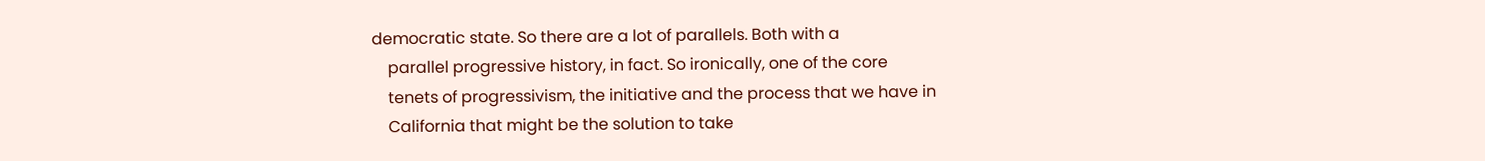democratic state. So there are a lot of parallels. Both with a
    parallel progressive history, in fact. So ironically, one of the core
    tenets of progressivism, the initiative and the process that we have in
    California that might be the solution to take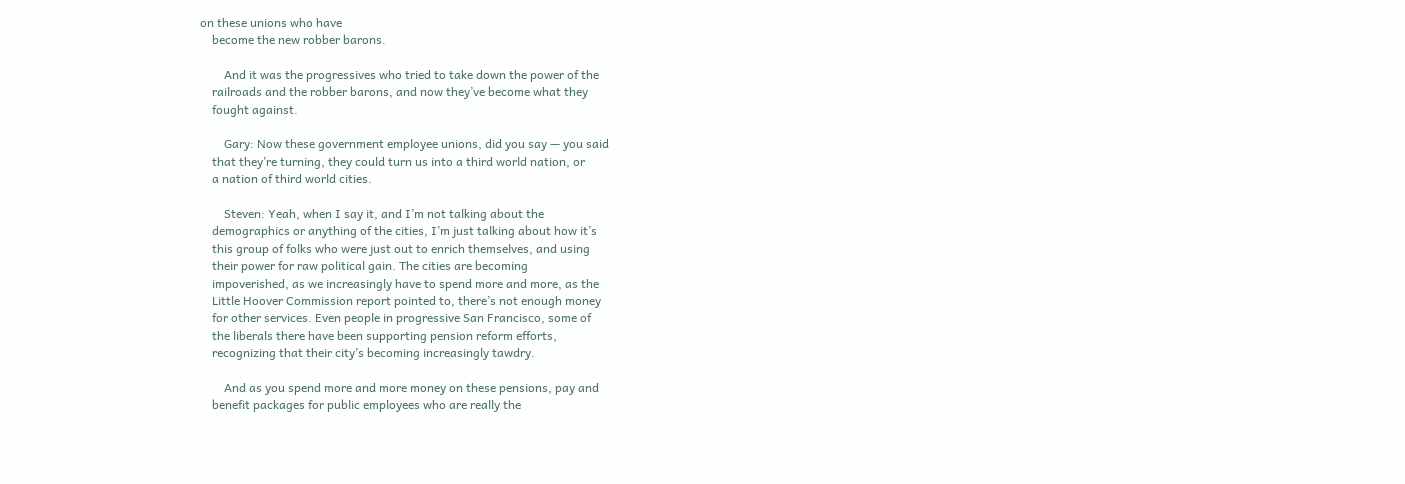on these unions who have
    become the new robber barons.

        And it was the progressives who tried to take down the power of the
    railroads and the robber barons, and now they’ve become what they
    fought against.

        Gary: Now these government employee unions, did you say — you said
    that they’re turning, they could turn us into a third world nation, or
    a nation of third world cities.

        Steven: Yeah, when I say it, and I’m not talking about the
    demographics or anything of the cities, I’m just talking about how it’s
    this group of folks who were just out to enrich themselves, and using
    their power for raw political gain. The cities are becoming
    impoverished, as we increasingly have to spend more and more, as the
    Little Hoover Commission report pointed to, there’s not enough money
    for other services. Even people in progressive San Francisco, some of
    the liberals there have been supporting pension reform efforts,
    recognizing that their city’s becoming increasingly tawdry.

        And as you spend more and more money on these pensions, pay and
    benefit packages for public employees who are really the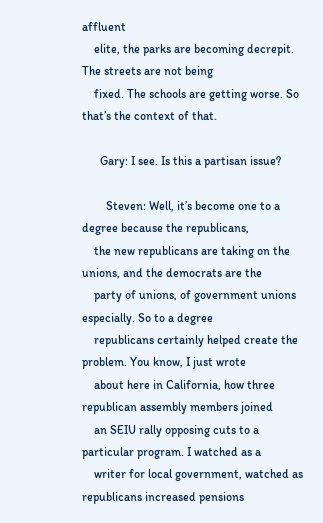affluent
    elite, the parks are becoming decrepit. The streets are not being
    fixed. The schools are getting worse. So that’s the context of that.

      Gary: I see. Is this a partisan issue?

        Steven: Well, it’s become one to a degree because the republicans,
    the new republicans are taking on the unions, and the democrats are the
    party of unions, of government unions especially. So to a degree
    republicans certainly helped create the problem. You know, I just wrote
    about here in California, how three republican assembly members joined
    an SEIU rally opposing cuts to a particular program. I watched as a
    writer for local government, watched as republicans increased pensions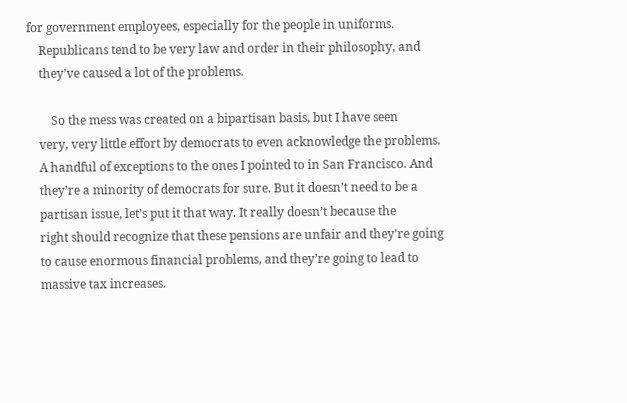for government employees, especially for the people in uniforms.
    Republicans tend to be very law and order in their philosophy, and
    they’ve caused a lot of the problems.

        So the mess was created on a bipartisan basis, but I have seen
    very, very little effort by democrats to even acknowledge the problems.
    A handful of exceptions to the ones I pointed to in San Francisco. And
    they’re a minority of democrats for sure. But it doesn’t need to be a
    partisan issue, let’s put it that way. It really doesn’t because the
    right should recognize that these pensions are unfair and they’re going
    to cause enormous financial problems, and they’re going to lead to
    massive tax increases.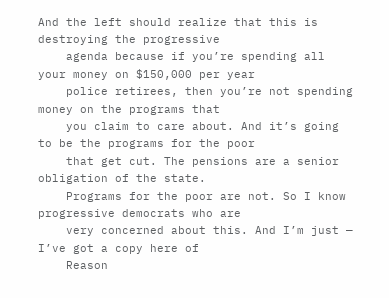And the left should realize that this is destroying the progressive
    agenda because if you’re spending all your money on $150,000 per year
    police retirees, then you’re not spending money on the programs that
    you claim to care about. And it’s going to be the programs for the poor
    that get cut. The pensions are a senior obligation of the state.
    Programs for the poor are not. So I know progressive democrats who are
    very concerned about this. And I’m just — I’ve got a copy here of
    Reason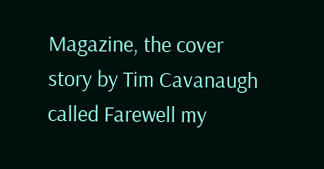Magazine, the cover story by Tim Cavanaugh called Farewell my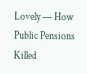Lovely — How Public Pensions Killed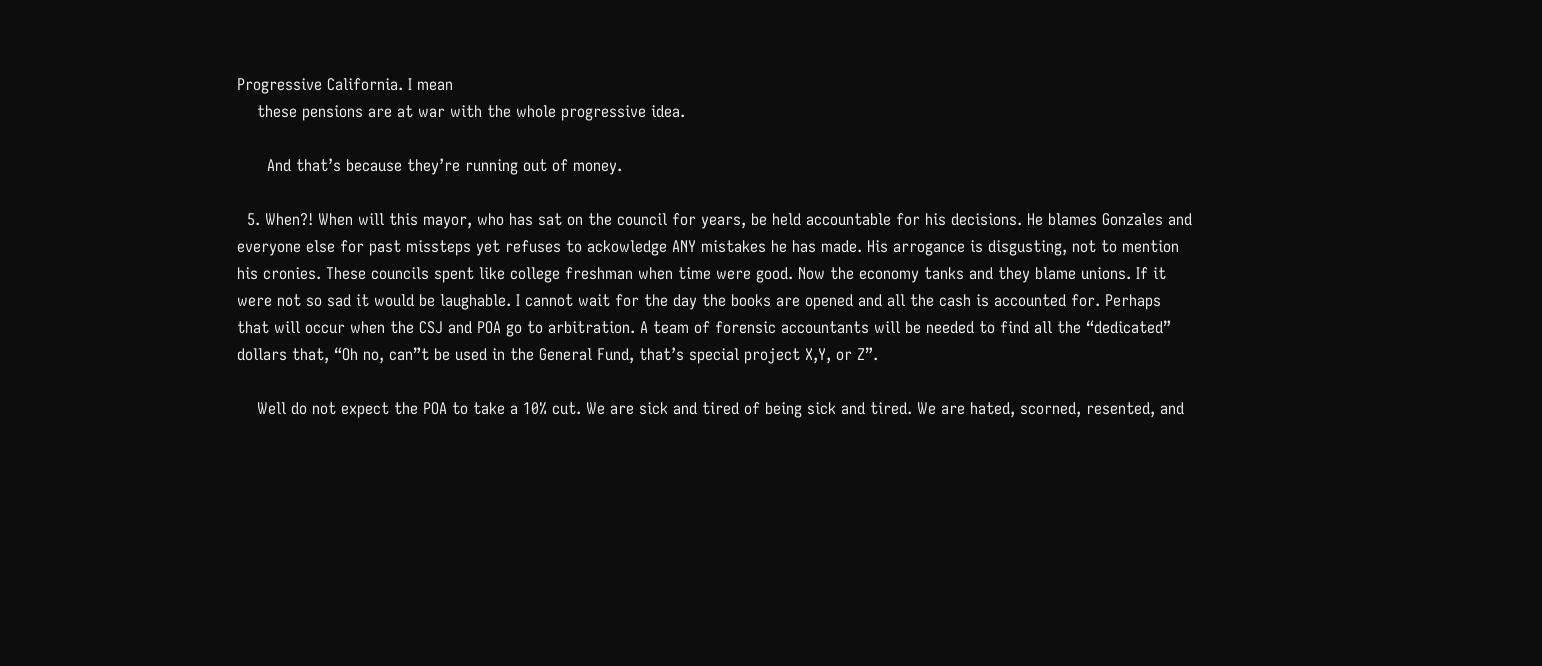Progressive California. I mean
    these pensions are at war with the whole progressive idea.

      And that’s because they’re running out of money.

  5. When?! When will this mayor, who has sat on the council for years, be held accountable for his decisions. He blames Gonzales and everyone else for past missteps yet refuses to ackowledge ANY mistakes he has made. His arrogance is disgusting, not to mention his cronies. These councils spent like college freshman when time were good. Now the economy tanks and they blame unions. If it were not so sad it would be laughable. I cannot wait for the day the books are opened and all the cash is accounted for. Perhaps that will occur when the CSJ and POA go to arbitration. A team of forensic accountants will be needed to find all the “dedicated” dollars that, “Oh no, can”t be used in the General Fund, that’s special project X,Y, or Z”.

    Well do not expect the POA to take a 10% cut. We are sick and tired of being sick and tired. We are hated, scorned, resented, and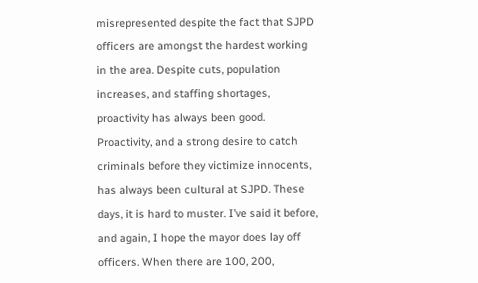misrepresented despite the fact that SJPD officers are amongst the hardest working in the area. Despite cuts, population increases, and staffing shortages, proactivity has always been good. Proactivity, and a strong desire to catch criminals before they victimize innocents, has always been cultural at SJPD. These days, it is hard to muster. I’ve said it before, and again, I hope the mayor does lay off officers. When there are 100, 200,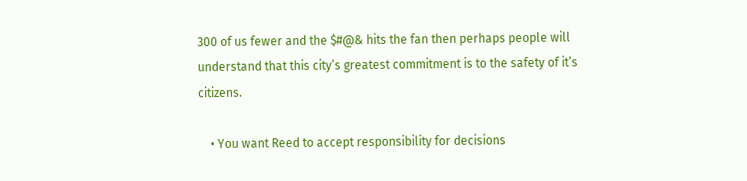300 of us fewer and the $#@& hits the fan then perhaps people will understand that this city’s greatest commitment is to the safety of it’s citizens.

    • You want Reed to accept responsibility for decisions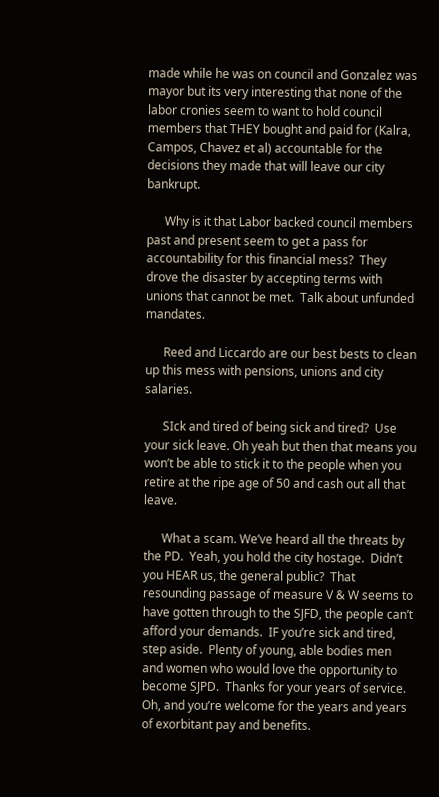made while he was on council and Gonzalez was mayor but its very interesting that none of the labor cronies seem to want to hold council members that THEY bought and paid for (Kalra, Campos, Chavez et al) accountable for the decisions they made that will leave our city bankrupt.

      Why is it that Labor backed council members past and present seem to get a pass for accountability for this financial mess?  They drove the disaster by accepting terms with unions that cannot be met.  Talk about unfunded mandates.

      Reed and Liccardo are our best bests to clean up this mess with pensions, unions and city salaries.

      SIck and tired of being sick and tired?  Use your sick leave. Oh yeah but then that means you won’t be able to stick it to the people when you retire at the ripe age of 50 and cash out all that leave.

      What a scam. We’ve heard all the threats by the PD.  Yeah, you hold the city hostage.  Didn’t you HEAR us, the general public?  That resounding passage of measure V & W seems to have gotten through to the SJFD, the people can’t afford your demands.  IF you’re sick and tired, step aside.  Plenty of young, able bodies men and women who would love the opportunity to become SJPD.  Thanks for your years of service.  Oh, and you’re welcome for the years and years of exorbitant pay and benefits.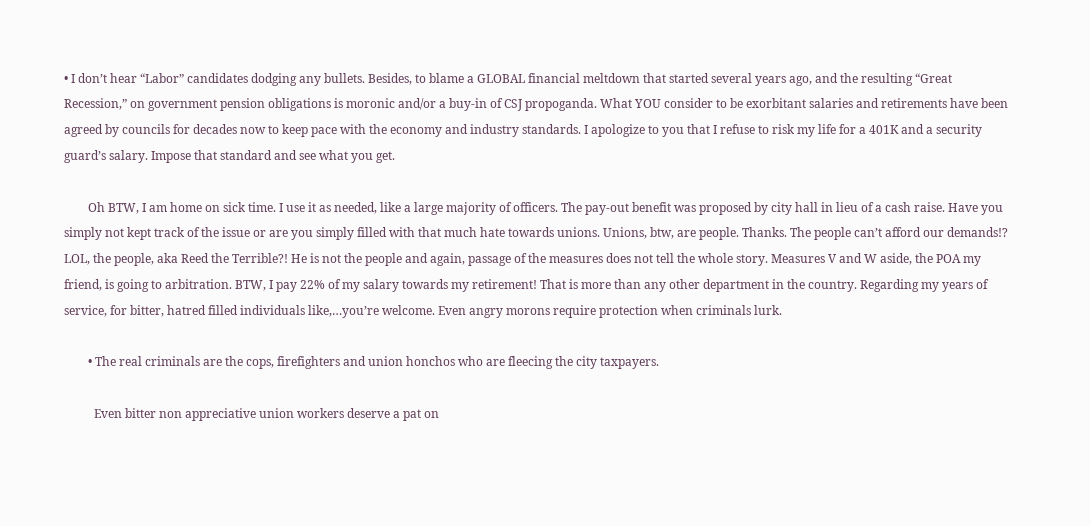• I don’t hear “Labor” candidates dodging any bullets. Besides, to blame a GLOBAL financial meltdown that started several years ago, and the resulting “Great Recession,” on government pension obligations is moronic and/or a buy-in of CSJ propoganda. What YOU consider to be exorbitant salaries and retirements have been agreed by councils for decades now to keep pace with the economy and industry standards. I apologize to you that I refuse to risk my life for a 401K and a security guard’s salary. Impose that standard and see what you get.

        Oh BTW, I am home on sick time. I use it as needed, like a large majority of officers. The pay-out benefit was proposed by city hall in lieu of a cash raise. Have you simply not kept track of the issue or are you simply filled with that much hate towards unions. Unions, btw, are people. Thanks. The people can’t afford our demands!? LOL, the people, aka Reed the Terrible?! He is not the people and again, passage of the measures does not tell the whole story. Measures V and W aside, the POA my friend, is going to arbitration. BTW, I pay 22% of my salary towards my retirement! That is more than any other department in the country. Regarding my years of service, for bitter, hatred filled individuals like,…you’re welcome. Even angry morons require protection when criminals lurk.

        • The real criminals are the cops, firefighters and union honchos who are fleecing the city taxpayers.

          Even bitter non appreciative union workers deserve a pat on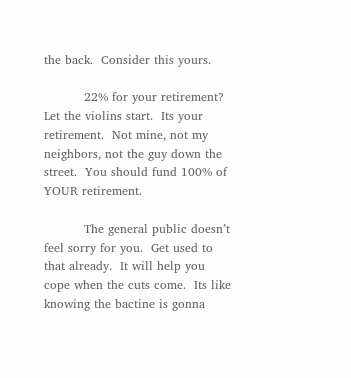the back.  Consider this yours.

          22% for your retirement?  Let the violins start.  Its your retirement.  Not mine, not my neighbors, not the guy down the street.  You should fund 100% of YOUR retirement.

          The general public doesn’t feel sorry for you.  Get used to that already.  It will help you cope when the cuts come.  Its like knowing the bactine is gonna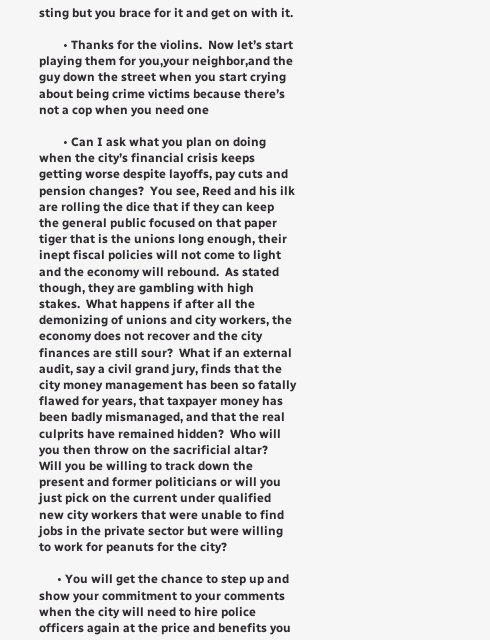sting but you brace for it and get on with it.

        • Thanks for the violins.  Now let’s start playing them for you,your neighbor,and the guy down the street when you start crying about being crime victims because there’s not a cop when you need one

        • Can I ask what you plan on doing when the city’s financial crisis keeps getting worse despite layoffs, pay cuts and pension changes?  You see, Reed and his ilk are rolling the dice that if they can keep the general public focused on that paper tiger that is the unions long enough, their inept fiscal policies will not come to light and the economy will rebound.  As stated though, they are gambling with high stakes.  What happens if after all the demonizing of unions and city workers, the economy does not recover and the city finances are still sour?  What if an external audit, say a civil grand jury, finds that the city money management has been so fatally flawed for years, that taxpayer money has been badly mismanaged, and that the real culprits have remained hidden?  Who will you then throw on the sacrificial altar?  Will you be willing to track down the present and former politicians or will you just pick on the current under qualified new city workers that were unable to find jobs in the private sector but were willing to work for peanuts for the city?

      • You will get the chance to step up and show your commitment to your comments when the city will need to hire police officers again at the price and benefits you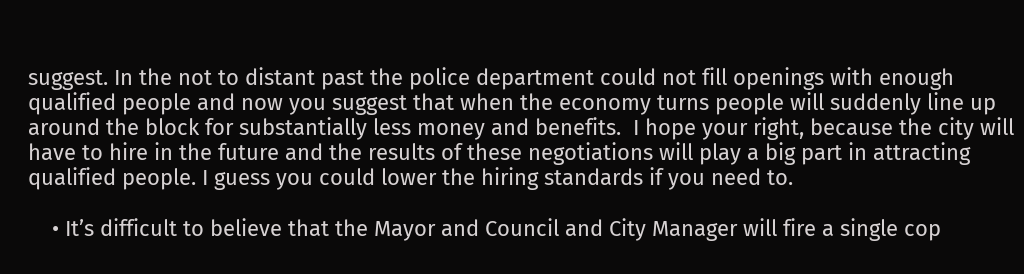suggest. In the not to distant past the police department could not fill openings with enough qualified people and now you suggest that when the economy turns people will suddenly line up around the block for substantially less money and benefits.  I hope your right, because the city will have to hire in the future and the results of these negotiations will play a big part in attracting qualified people. I guess you could lower the hiring standards if you need to.

    • It’s difficult to believe that the Mayor and Council and City Manager will fire a single cop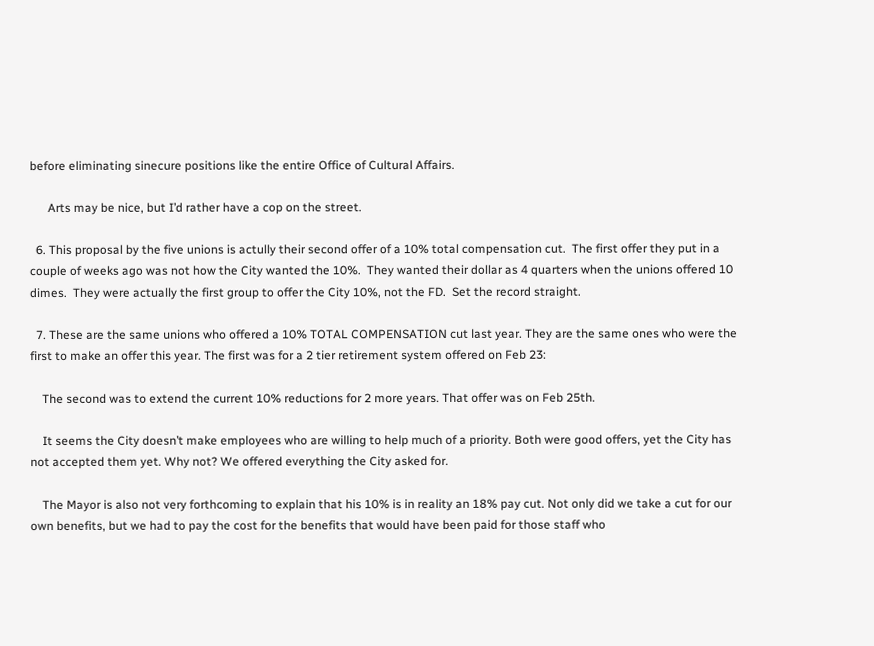before eliminating sinecure positions like the entire Office of Cultural Affairs.

      Arts may be nice, but I’d rather have a cop on the street.

  6. This proposal by the five unions is actully their second offer of a 10% total compensation cut.  The first offer they put in a couple of weeks ago was not how the City wanted the 10%.  They wanted their dollar as 4 quarters when the unions offered 10 dimes.  They were actually the first group to offer the City 10%, not the FD.  Set the record straight.

  7. These are the same unions who offered a 10% TOTAL COMPENSATION cut last year. They are the same ones who were the first to make an offer this year. The first was for a 2 tier retirement system offered on Feb 23:

    The second was to extend the current 10% reductions for 2 more years. That offer was on Feb 25th.

    It seems the City doesn’t make employees who are willing to help much of a priority. Both were good offers, yet the City has not accepted them yet. Why not? We offered everything the City asked for.

    The Mayor is also not very forthcoming to explain that his 10% is in reality an 18% pay cut. Not only did we take a cut for our own benefits, but we had to pay the cost for the benefits that would have been paid for those staff who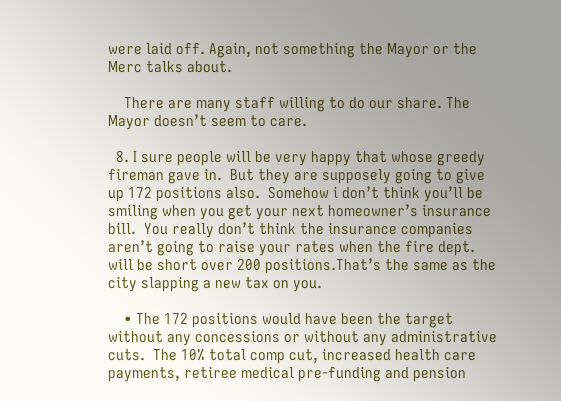were laid off. Again, not something the Mayor or the Merc talks about.

    There are many staff willing to do our share. The Mayor doesn’t seem to care.

  8. I sure people will be very happy that whose greedy fireman gave in.  But they are supposely going to give up 172 positions also.  Somehow i don’t think you’ll be smiling when you get your next homeowner’s insurance bill.  You really don’t think the insurance companies aren’t going to raise your rates when the fire dept. will be short over 200 positions.That’s the same as the city slapping a new tax on you.

    • The 172 positions would have been the target without any concessions or without any administrative cuts.  The 10% total comp cut, increased health care payments, retiree medical pre-funding and pension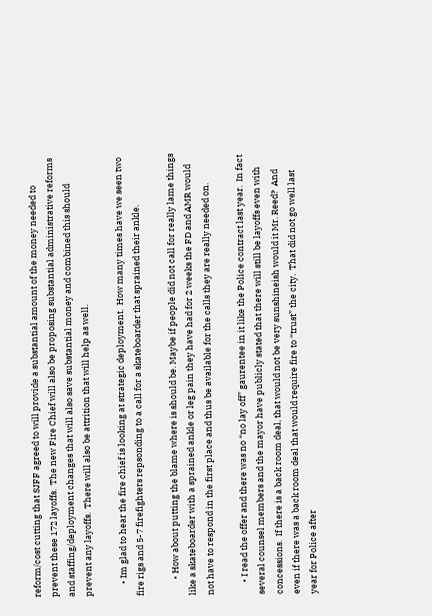reform/cost cutting that SJFF agreed to will provide a substantial amount of the money needed to prevent these 172 layoffs.  The new Fire Chief will also be proposing substantial administrative reforms and staffing/deployment changes that will also save substantial money and combined this should prevent any layoffs.  There will also be attrition that will help as well.

      • Im glad to hear the fire chief is looking at strategic deployment.  How many times have we seen two fire rigs and 5-7 firefighters repsonding to a call for a skateboarder that sprained their ankle.

        • How about putting the blame where is should be. Maybe if people did not call for really lame things like a skateboarder with a sprained ankle or leg pain they have had for 2 weeks the FD and AMR would not have to respond in the first place and thus be available for the calls they are really needed on.

      • I read the offer and there was no “no lay off” gaurentee in it like the Police contract last year.  In fact several counsel members and the mayor have publicly stated that there will still be layoffs even with concessions.  If there is a back room deal, that would not be very sunshineish would it Mr. Reed?  And even if there was a back room deal that would require fire to “trust” the city.  That did not go well last year for Police after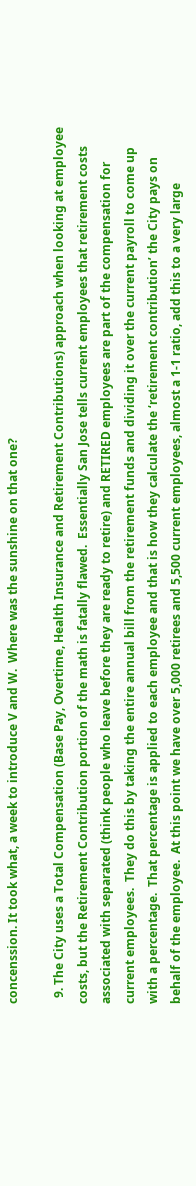concenssion. It took what, a week to introduce V and W.  Where was the sunshine on that one?

  9. The City uses a Total Compensation (Base Pay, Overtime, Health Insurance and Retirement Contributions) approach when looking at employee costs, but the Retirement Contribution portion of the math is fatally flawed.  Essentially San Jose tells current employees that retirement costs associated with separated (think people who leave before they are ready to retire) and RETIRED employees are part of the compensation for current employees.  They do this by taking the entire annual bill from the retirement funds and dividing it over the current payroll to come up with a percentage.  That percentage is applied to each employee and that is how they calculate the ‘retirement contribution’ the City pays on behalf of the employee.  At this point we have over 5,000 retirees and 5,500 current employees, almost a 1-1 ratio, add this to a very large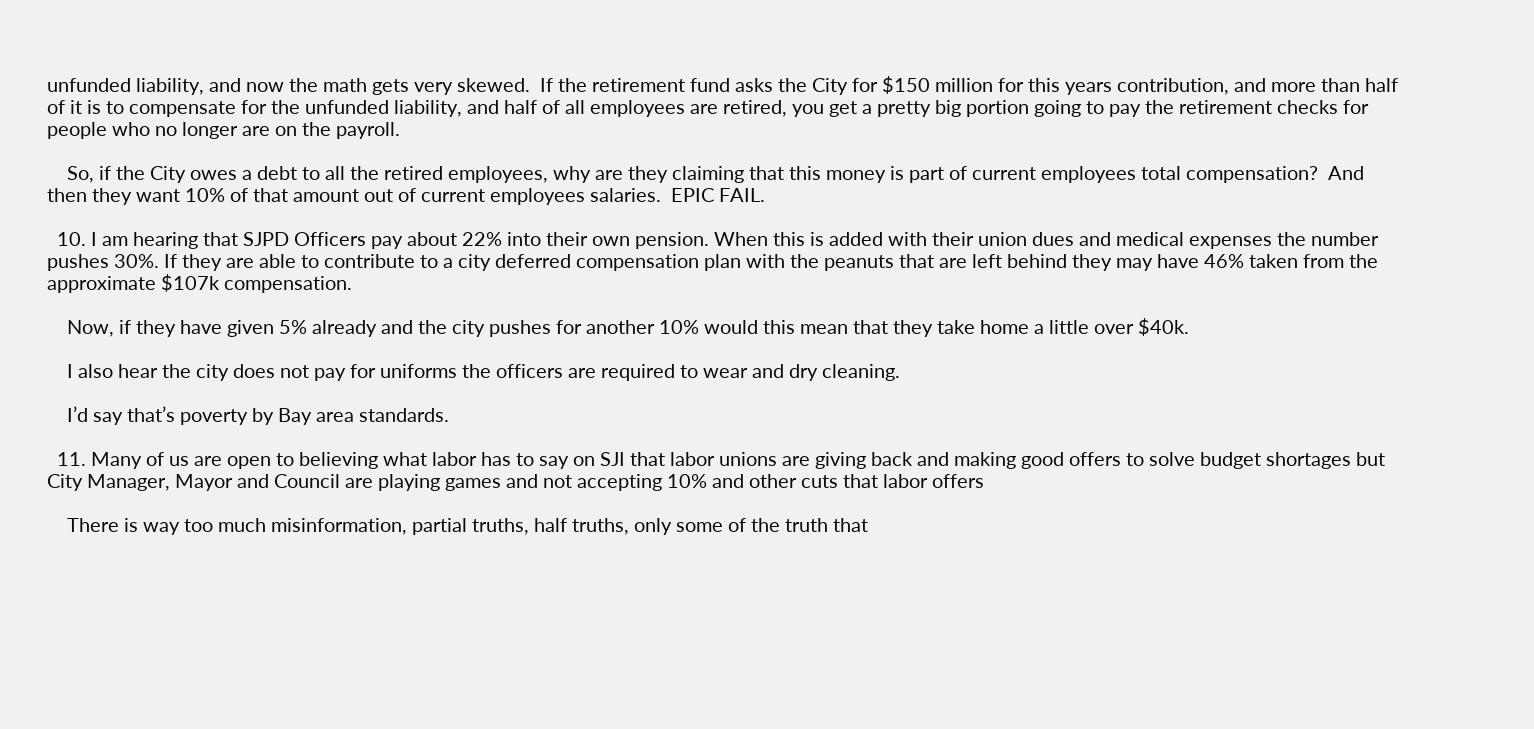unfunded liability, and now the math gets very skewed.  If the retirement fund asks the City for $150 million for this years contribution, and more than half of it is to compensate for the unfunded liability, and half of all employees are retired, you get a pretty big portion going to pay the retirement checks for people who no longer are on the payroll.

    So, if the City owes a debt to all the retired employees, why are they claiming that this money is part of current employees total compensation?  And then they want 10% of that amount out of current employees salaries.  EPIC FAIL.

  10. I am hearing that SJPD Officers pay about 22% into their own pension. When this is added with their union dues and medical expenses the number pushes 30%. If they are able to contribute to a city deferred compensation plan with the peanuts that are left behind they may have 46% taken from the approximate $107k compensation.

    Now, if they have given 5% already and the city pushes for another 10% would this mean that they take home a little over $40k.

    I also hear the city does not pay for uniforms the officers are required to wear and dry cleaning.

    I’d say that’s poverty by Bay area standards.

  11. Many of us are open to believing what labor has to say on SJI that labor unions are giving back and making good offers to solve budget shortages but City Manager, Mayor and Council are playing games and not accepting 10% and other cuts that labor offers

    There is way too much misinformation, partial truths, half truths, only some of the truth that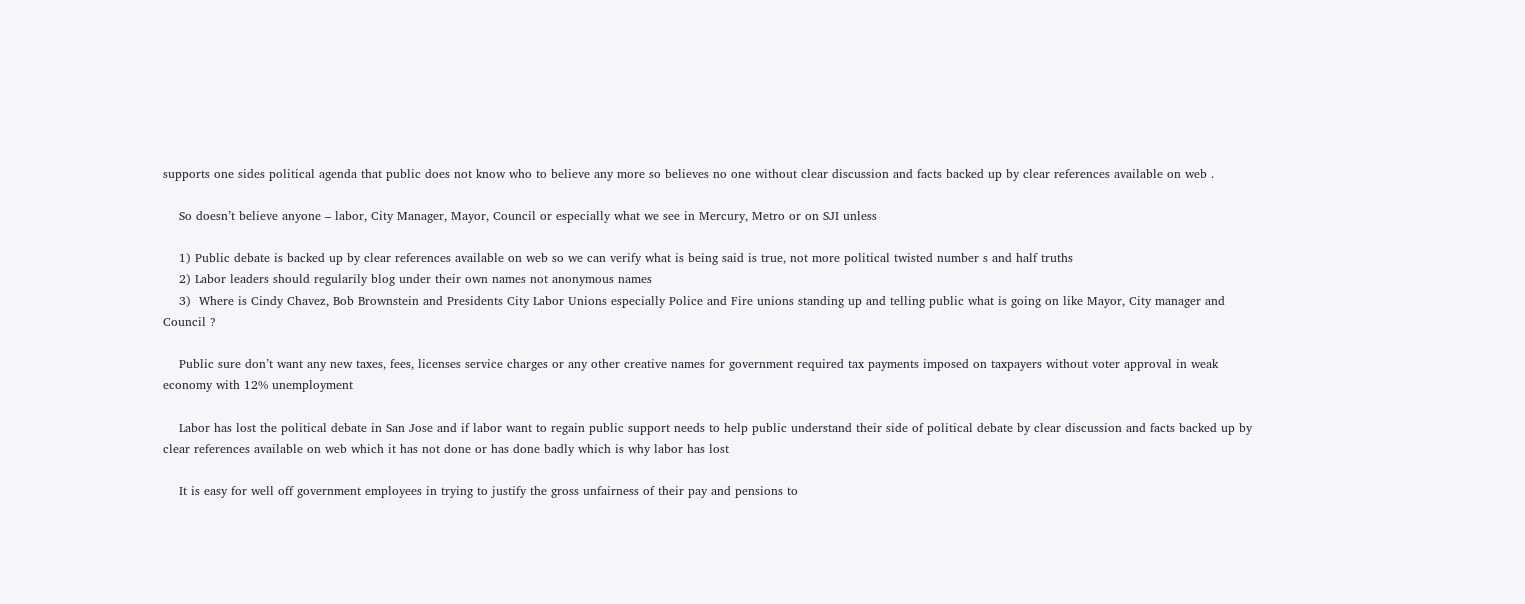supports one sides political agenda that public does not know who to believe any more so believes no one without clear discussion and facts backed up by clear references available on web .

    So doesn’t believe anyone – labor, City Manager, Mayor, Council or especially what we see in Mercury, Metro or on SJI unless

    1) Public debate is backed up by clear references available on web so we can verify what is being said is true, not more political twisted number s and half truths
    2) Labor leaders should regularily blog under their own names not anonymous names
    3)  Where is Cindy Chavez, Bob Brownstein and Presidents City Labor Unions especially Police and Fire unions standing up and telling public what is going on like Mayor, City manager and Council ?

    Public sure don’t want any new taxes, fees, licenses service charges or any other creative names for government required tax payments imposed on taxpayers without voter approval in weak economy with 12% unemployment

    Labor has lost the political debate in San Jose and if labor want to regain public support needs to help public understand their side of political debate by clear discussion and facts backed up by clear references available on web which it has not done or has done badly which is why labor has lost

    It is easy for well off government employees in trying to justify the gross unfairness of their pay and pensions to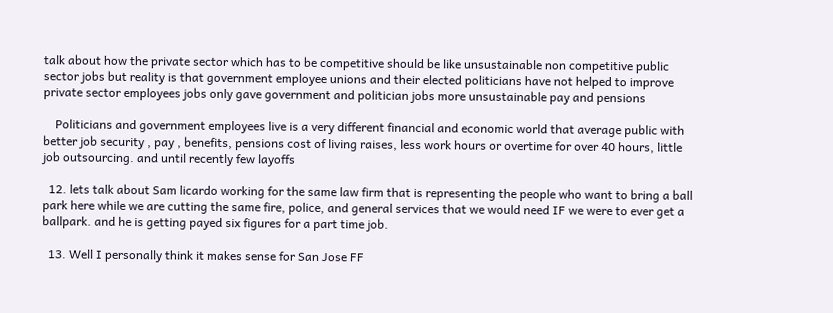talk about how the private sector which has to be competitive should be like unsustainable non competitive public sector jobs but reality is that government employee unions and their elected politicians have not helped to improve private sector employees jobs only gave government and politician jobs more unsustainable pay and pensions

    Politicians and government employees live is a very different financial and economic world that average public with better job security , pay , benefits, pensions cost of living raises, less work hours or overtime for over 40 hours, little job outsourcing. and until recently few layoffs

  12. lets talk about Sam licardo working for the same law firm that is representing the people who want to bring a ball park here while we are cutting the same fire, police, and general services that we would need IF we were to ever get a ballpark. and he is getting payed six figures for a part time job.

  13. Well I personally think it makes sense for San Jose FF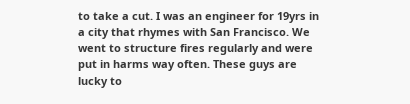to take a cut. I was an engineer for 19yrs in a city that rhymes with San Francisco. We went to structure fires regularly and were put in harms way often. These guys are lucky to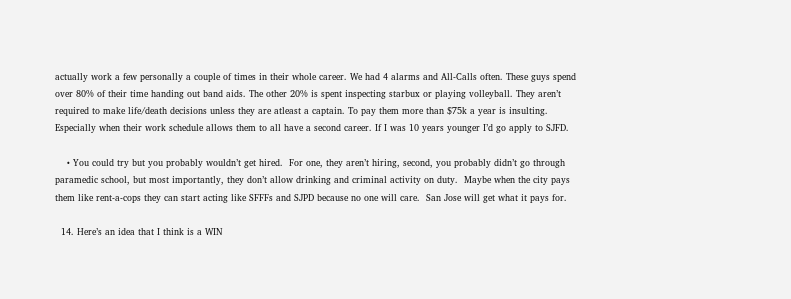actually work a few personally a couple of times in their whole career. We had 4 alarms and All-Calls often. These guys spend over 80% of their time handing out band aids. The other 20% is spent inspecting starbux or playing volleyball. They aren’t required to make life/death decisions unless they are atleast a captain. To pay them more than $75k a year is insulting. Especially when their work schedule allows them to all have a second career. If I was 10 years younger I’d go apply to SJFD.

    • You could try but you probably wouldn’t get hired.  For one, they aren’t hiring, second, you probably didn’t go through paramedic school, but most importantly, they don’t allow drinking and criminal activity on duty.  Maybe when the city pays them like rent-a-cops they can start acting like SFFFs and SJPD because no one will care.  San Jose will get what it pays for.

  14. Here’s an idea that I think is a WIN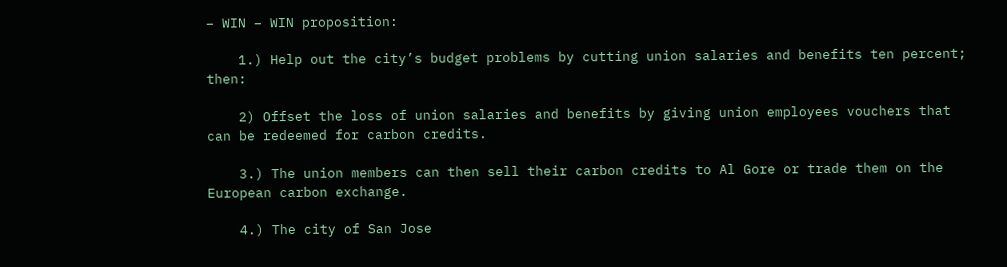– WIN – WIN proposition:

    1.) Help out the city’s budget problems by cutting union salaries and benefits ten percent; then:

    2) Offset the loss of union salaries and benefits by giving union employees vouchers that can be redeemed for carbon credits.

    3.) The union members can then sell their carbon credits to Al Gore or trade them on the European carbon exchange.

    4.) The city of San Jose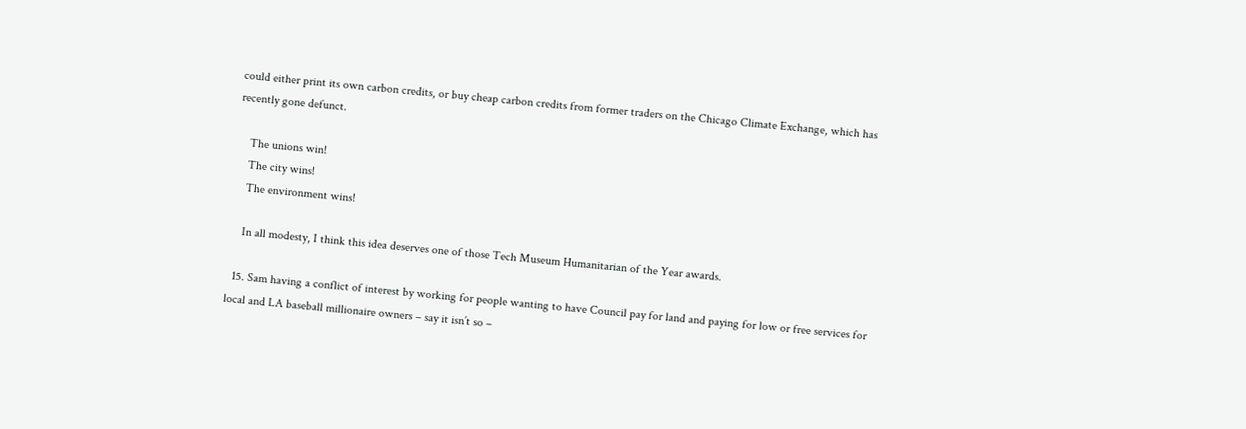could either print its own carbon credits, or buy cheap carbon credits from former traders on the Chicago Climate Exchange, which has recently gone defunct.

    The unions win!
    The city wins!
    The environment wins!

    In all modesty, I think this idea deserves one of those Tech Museum Humanitarian of the Year awards.

  15. Sam having a conflict of interest by working for people wanting to have Council pay for land and paying for low or free services for local and LA baseball millionaire owners – say it isn’t so –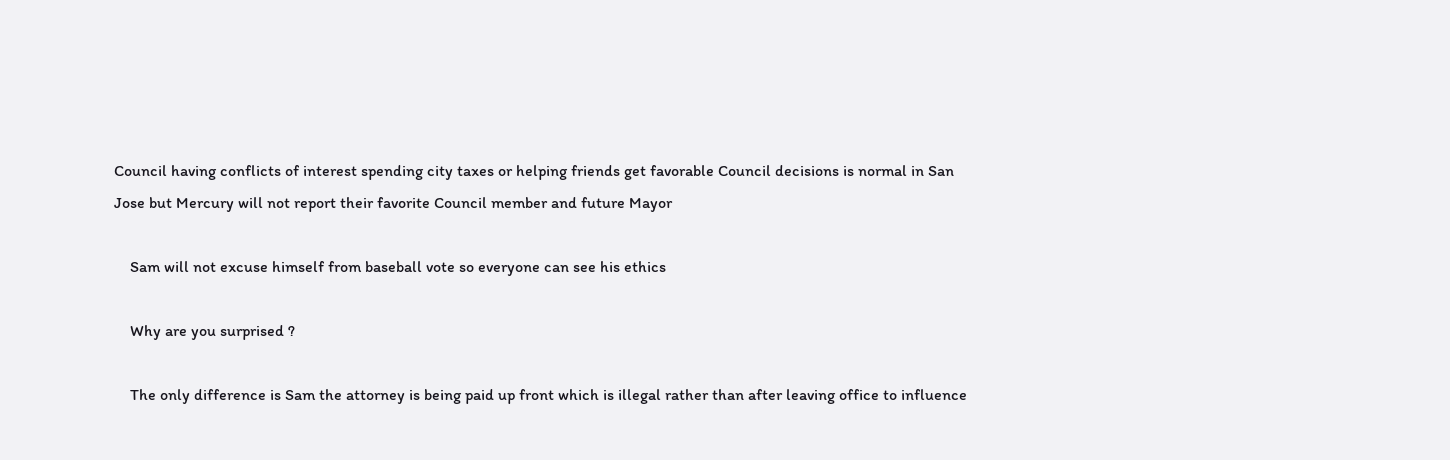Council having conflicts of interest spending city taxes or helping friends get favorable Council decisions is normal in San Jose but Mercury will not report their favorite Council member and future Mayor

    Sam will not excuse himself from baseball vote so everyone can see his ethics

    Why are you surprised ?

    The only difference is Sam the attorney is being paid up front which is illegal rather than after leaving office to influence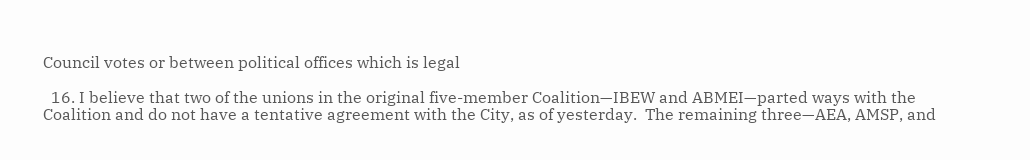Council votes or between political offices which is legal

  16. I believe that two of the unions in the original five-member Coalition—IBEW and ABMEI—parted ways with the Coalition and do not have a tentative agreement with the City, as of yesterday.  The remaining three—AEA, AMSP, and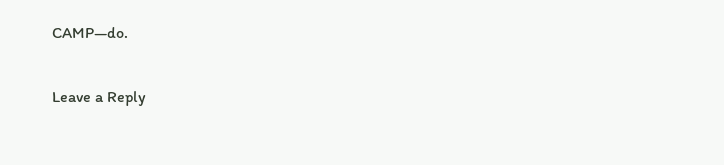CAMP—do.

Leave a Reply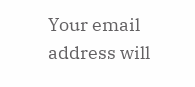Your email address will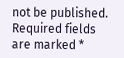not be published. Required fields are marked *